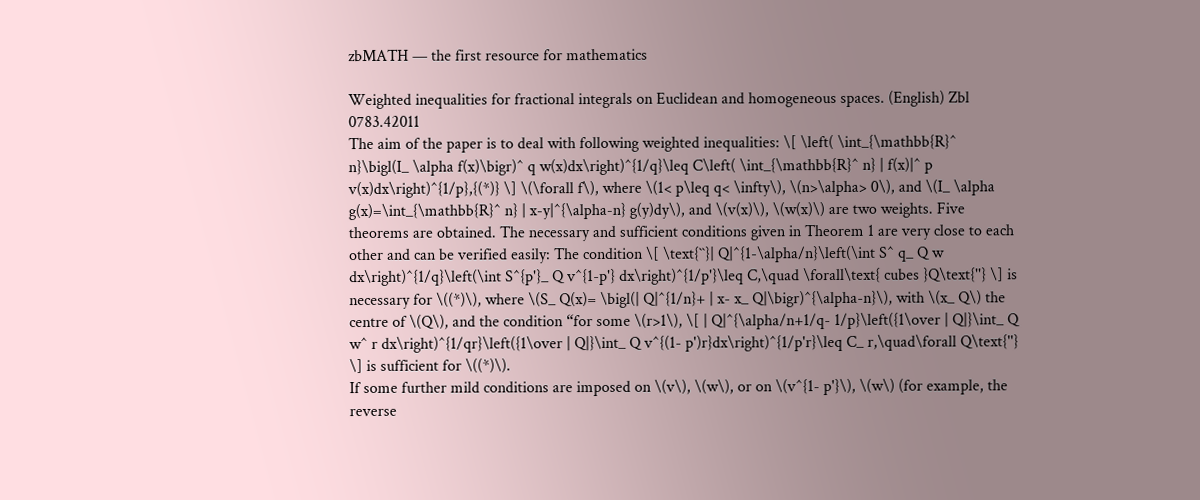zbMATH — the first resource for mathematics

Weighted inequalities for fractional integrals on Euclidean and homogeneous spaces. (English) Zbl 0783.42011
The aim of the paper is to deal with following weighted inequalities: \[ \left( \int_{\mathbb{R}^ n}\bigl(I_ \alpha f(x)\bigr)^ q w(x)dx\right)^{1/q}\leq C\left( \int_{\mathbb{R}^ n} | f(x)|^ p v(x)dx\right)^{1/p},{(*)} \] \(\forall f\), where \(1< p\leq q< \infty\), \(n>\alpha> 0\), and \(I_ \alpha g(x)=\int_{\mathbb{R}^ n} | x-y|^{\alpha-n} g(y)dy\), and \(v(x)\), \(w(x)\) are two weights. Five theorems are obtained. The necessary and sufficient conditions given in Theorem 1 are very close to each other and can be verified easily: The condition \[ \text{``}| Q|^{1-\alpha/n}\left(\int S^ q_ Q w dx\right)^{1/q}\left(\int S^{p'}_ Q v^{1-p'} dx\right)^{1/p'}\leq C,\quad \forall\text{ cubes }Q\text{''} \] is necessary for \((*)\), where \(S_ Q(x)= \bigl(| Q|^{1/n}+ | x- x_ Q|\bigr)^{\alpha-n}\), with \(x_ Q\) the centre of \(Q\), and the condition “for some \(r>1\), \[ | Q|^{\alpha/n+1/q- 1/p}\left({1\over | Q|}\int_ Q w^ r dx\right)^{1/qr}\left({1\over | Q|}\int_ Q v^{(1- p')r}dx\right)^{1/p'r}\leq C_ r,\quad\forall Q\text{''} \] is sufficient for \((*)\).
If some further mild conditions are imposed on \(v\), \(w\), or on \(v^{1- p'}\), \(w\) (for example, the reverse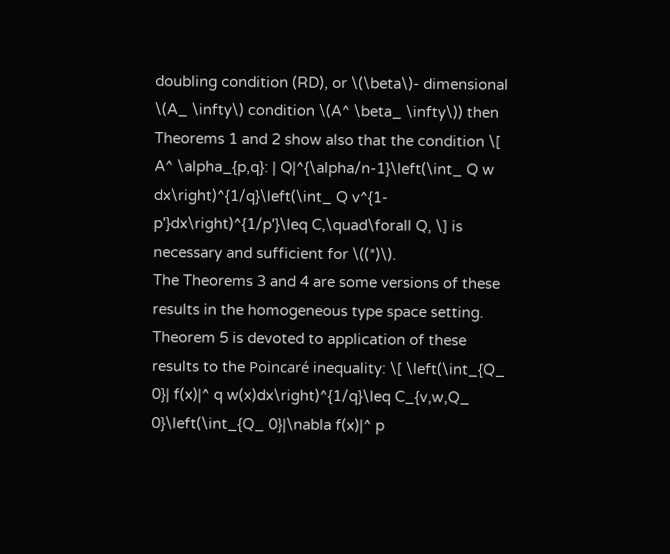doubling condition (RD), or \(\beta\)- dimensional \(A_ \infty\) condition \(A^ \beta_ \infty\)) then Theorems 1 and 2 show also that the condition \[ A^ \alpha_{p,q}: | Q|^{\alpha/n-1}\left(\int_ Q w dx\right)^{1/q}\left(\int_ Q v^{1-p'}dx\right)^{1/p'}\leq C,\quad\forall Q, \] is necessary and sufficient for \((*)\).
The Theorems 3 and 4 are some versions of these results in the homogeneous type space setting. Theorem 5 is devoted to application of these results to the Poincaré inequality: \[ \left(\int_{Q_ 0}| f(x)|^ q w(x)dx\right)^{1/q}\leq C_{v,w,Q_ 0}\left(\int_{Q_ 0}|\nabla f(x)|^ p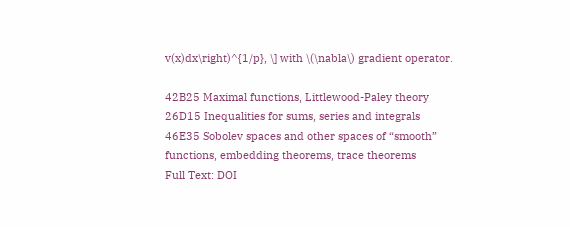v(x)dx\right)^{1/p}, \] with \(\nabla\) gradient operator.

42B25 Maximal functions, Littlewood-Paley theory
26D15 Inequalities for sums, series and integrals
46E35 Sobolev spaces and other spaces of “smooth” functions, embedding theorems, trace theorems
Full Text: DOI